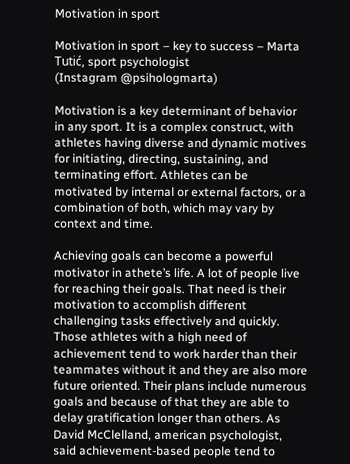Motivation in sport

Motivation in sport – key to success – Marta Tutić, sport psychologist
(Instagram @psihologmarta)

Motivation is a key determinant of behavior in any sport. It is a complex construct, with athletes having diverse and dynamic motives for initiating, directing, sustaining, and terminating effort. Athletes can be motivated by internal or external factors, or a combination of both, which may vary by context and time.

Achieving goals can become a powerful motivator in athete’s life. A lot of people live for reaching their goals. That need is their motivation to accomplish different challenging tasks effectively and quickly. Those athletes with a high need of achievement tend to work harder than their teammates without it and they are also more future oriented. Their plans include numerous goals and because of that they are able to delay gratification longer than others. As David McClelland, american psychologist, said achievement-based people tend to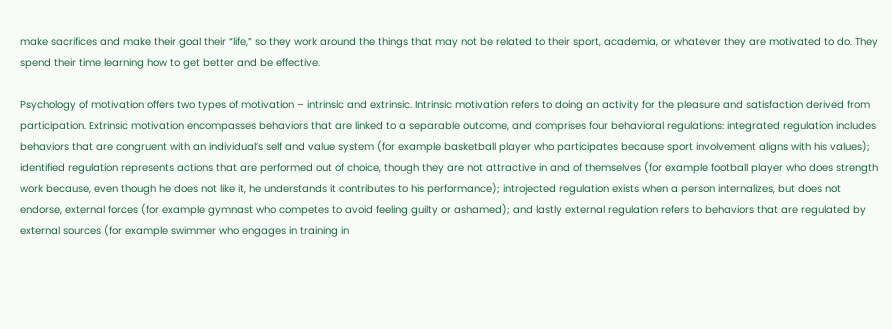make sacrifices and make their goal their “life,” so they work around the things that may not be related to their sport, academia, or whatever they are motivated to do. They spend their time learning how to get better and be effective.

Psychology of motivation offers two types of motivation – intrinsic and extrinsic. Intrinsic motivation refers to doing an activity for the pleasure and satisfaction derived from participation. Extrinsic motivation encompasses behaviors that are linked to a separable outcome, and comprises four behavioral regulations: integrated regulation includes behaviors that are congruent with an individual’s self and value system (for example basketball player who participates because sport involvement aligns with his values); identified regulation represents actions that are performed out of choice, though they are not attractive in and of themselves (for example football player who does strength work because, even though he does not like it, he understands it contributes to his performance); introjected regulation exists when a person internalizes, but does not endorse, external forces (for example gymnast who competes to avoid feeling guilty or ashamed); and lastly external regulation refers to behaviors that are regulated by external sources (for example swimmer who engages in training in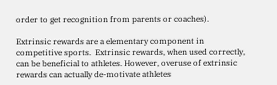order to get recognition from parents or coaches).

Extrinsic rewards are a elementary component in competitive sports.  Extrinsic rewards, when used correctly, can be beneficial to athletes. However, overuse of extrinsic rewards can actually de-motivate athletes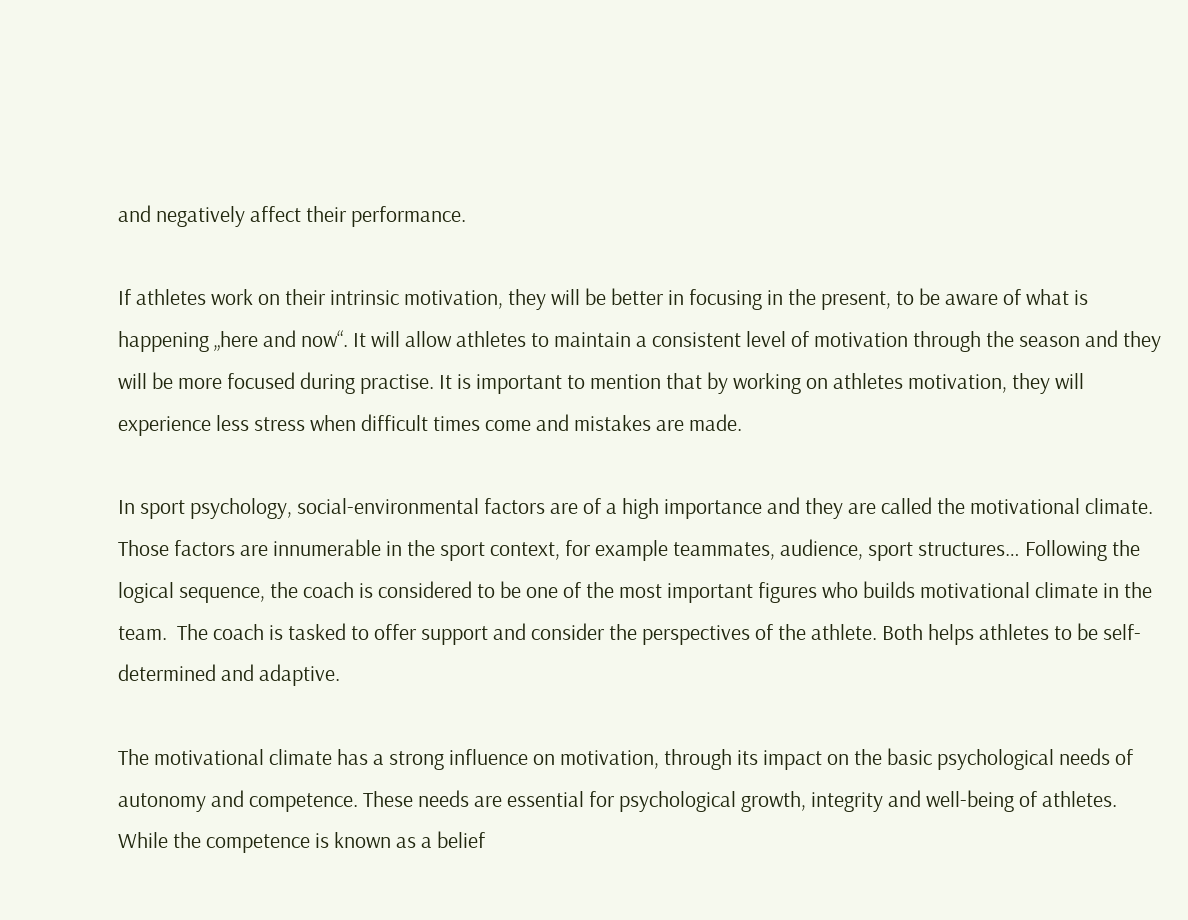and negatively affect their performance.

If athletes work on their intrinsic motivation, they will be better in focusing in the present, to be aware of what is happening „here and now“. It will allow athletes to maintain a consistent level of motivation through the season and they will be more focused during practise. It is important to mention that by working on athletes motivation, they will experience less stress when difficult times come and mistakes are made.

In sport psychology, social-environmental factors are of a high importance and they are called the motivational climate. Those factors are innumerable in the sport context, for example teammates, audience, sport structures… Following the logical sequence, the coach is considered to be one of the most important figures who builds motivational climate in the team.  The coach is tasked to offer support and consider the perspectives of the athlete. Both helps athletes to be self-determined and adaptive.

The motivational climate has a strong influence on motivation, through its impact on the basic psychological needs of autonomy and competence. These needs are essential for psychological growth, integrity and well-being of athletes. While the competence is known as a belief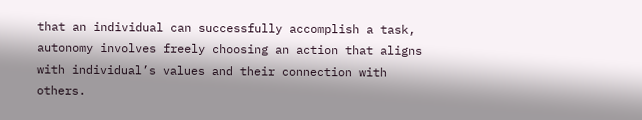that an individual can successfully accomplish a task, autonomy involves freely choosing an action that aligns with individual’s values and their connection with others.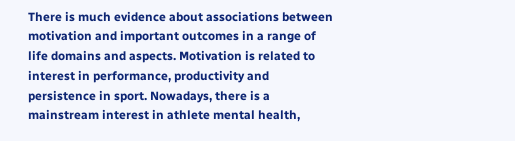There is much evidence about associations between motivation and important outcomes in a range of life domains and aspects. Motivation is related to interest in performance, productivity and persistence in sport. Nowadays, there is a mainstream interest in athlete mental health,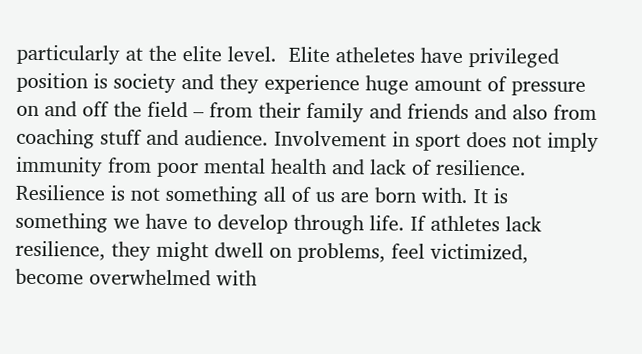particularly at the elite level.  Elite atheletes have privileged position is society and they experience huge amount of pressure on and off the field – from their family and friends and also from coaching stuff and audience. Involvement in sport does not imply immunity from poor mental health and lack of resilience. Resilience is not something all of us are born with. It is something we have to develop through life. If athletes lack resilience, they might dwell on problems, feel victimized, become overwhelmed with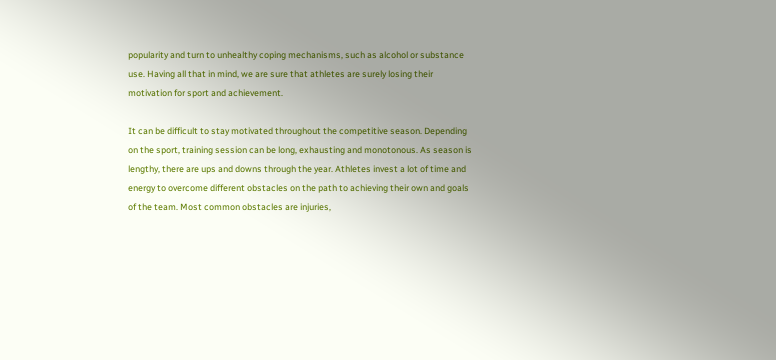popularity and turn to unhealthy coping mechanisms, such as alcohol or substance use. Having all that in mind, we are sure that athletes are surely losing their motivation for sport and achievement.

It can be difficult to stay motivated throughout the competitive season. Depending on the sport, training session can be long, exhausting and monotonous. As season is lengthy, there are ups and downs through the year. Athletes invest a lot of time and energy to overcome different obstacles on the path to achieving their own and goals of the team. Most common obstacles are injuries,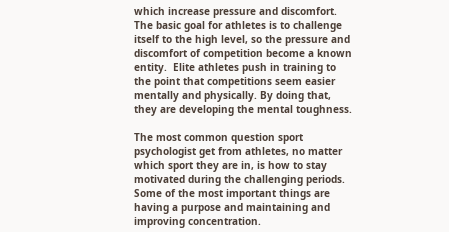which increase pressure and discomfort. The basic goal for athletes is to challenge itself to the high level, so the pressure and discomfort of competition become a known entity.  Elite athletes push in training to the point that competitions seem easier mentally and physically. By doing that, they are developing the mental toughness.

The most common question sport psychologist get from athletes, no matter which sport they are in, is how to stay motivated during the challenging periods. Some of the most important things are having a purpose and maintaining and improving concentration.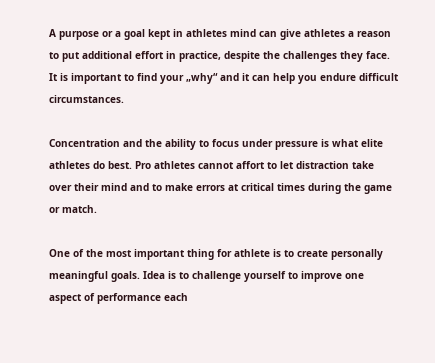A purpose or a goal kept in athletes mind can give athletes a reason to put additional effort in practice, despite the challenges they face. It is important to find your „why“ and it can help you endure difficult circumstances.

Concentration and the ability to focus under pressure is what elite athletes do best. Pro athletes cannot affort to let distraction take over their mind and to make errors at critical times during the game or match.

One of the most important thing for athlete is to create personally meaningful goals. Idea is to challenge yourself to improve one aspect of performance each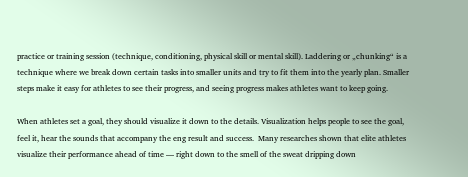practice or training session (technique, conditioning, physical skill or mental skill). Laddering or „chunking“ is a technique where we break down certain tasks into smaller units and try to fit them into the yearly plan. Smaller steps make it easy for athletes to see their progress, and seeing progress makes athletes want to keep going.

When athletes set a goal, they should visualize it down to the details. Visualization helps people to see the goal, feel it, hear the sounds that accompany the eng result and success.  Many researches shown that elite athletes visualize their performance ahead of time — right down to the smell of the sweat dripping down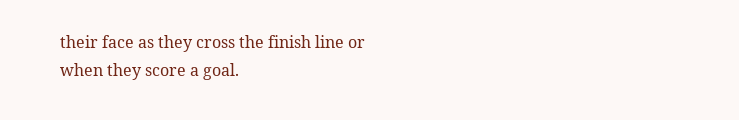their face as they cross the finish line or when they score a goal.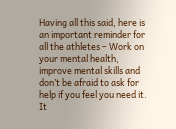Having all this said, here is an important reminder for all the athletes – Work on your mental health, improve mental skills and don’t be afraid to ask for help if you feel you need it.  It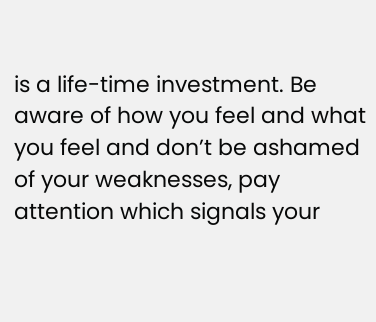is a life-time investment. Be aware of how you feel and what you feel and don’t be ashamed of your weaknesses, pay attention which signals your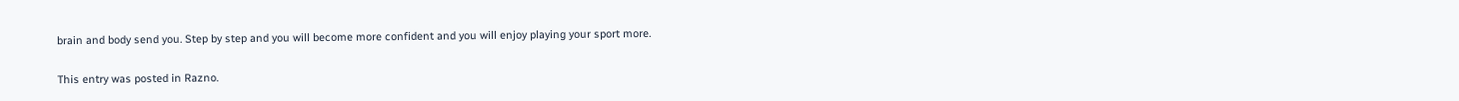brain and body send you. Step by step and you will become more confident and you will enjoy playing your sport more.

This entry was posted in Razno.